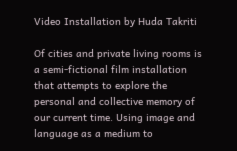Video Installation by Huda Takriti

Of cities and private living rooms is a semi-fictional film installation that attempts to explore the personal and collective memory of our current time. Using image and language as a medium to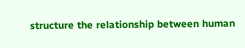structure the relationship between human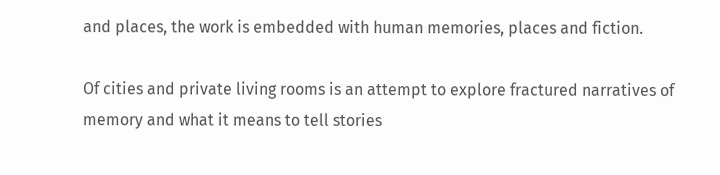and places, the work is embedded with human memories, places and fiction.

Of cities and private living rooms is an attempt to explore fractured narratives of memory and what it means to tell stories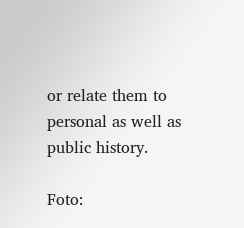or relate them to personal as well as public history.

Foto: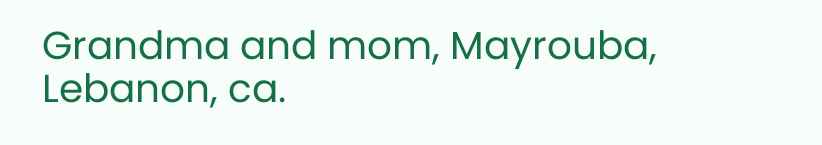Grandma and mom, Mayrouba, Lebanon, ca.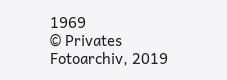1969
© Privates Fotoarchiv, 2019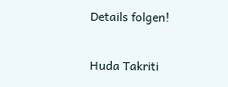Details folgen!

Huda Takriti